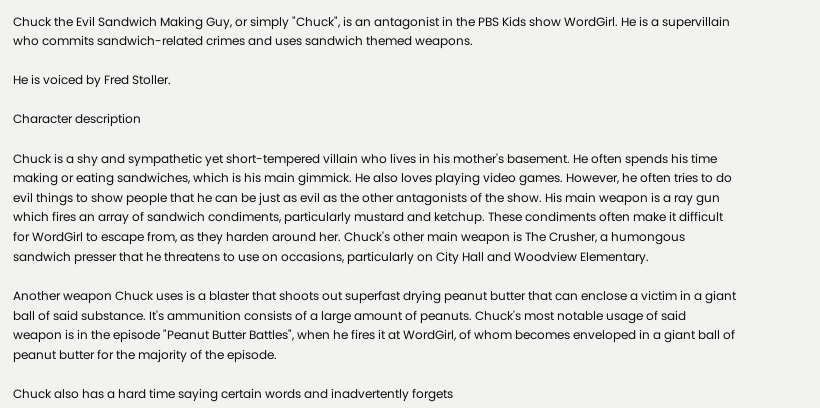Chuck the Evil Sandwich Making Guy, or simply "Chuck", is an antagonist in the PBS Kids show WordGirl. He is a supervillain who commits sandwich-related crimes and uses sandwich themed weapons.

He is voiced by Fred Stoller.

Character description

Chuck is a shy and sympathetic yet short-tempered villain who lives in his mother's basement. He often spends his time making or eating sandwiches, which is his main gimmick. He also loves playing video games. However, he often tries to do evil things to show people that he can be just as evil as the other antagonists of the show. His main weapon is a ray gun which fires an array of sandwich condiments, particularly mustard and ketchup. These condiments often make it difficult for WordGirl to escape from, as they harden around her. Chuck's other main weapon is The Crusher, a humongous sandwich presser that he threatens to use on occasions, particularly on City Hall and Woodview Elementary.

Another weapon Chuck uses is a blaster that shoots out superfast drying peanut butter that can enclose a victim in a giant ball of said substance. It's ammunition consists of a large amount of peanuts. Chuck's most notable usage of said weapon is in the episode "Peanut Butter Battles", when he fires it at WordGirl, of whom becomes enveloped in a giant ball of peanut butter for the majority of the episode.

Chuck also has a hard time saying certain words and inadvertently forgets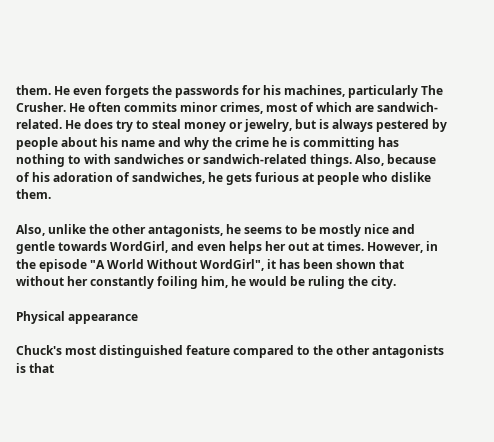them. He even forgets the passwords for his machines, particularly The Crusher. He often commits minor crimes, most of which are sandwich-related. He does try to steal money or jewelry, but is always pestered by people about his name and why the crime he is committing has nothing to with sandwiches or sandwich-related things. Also, because of his adoration of sandwiches, he gets furious at people who dislike them.

Also, unlike the other antagonists, he seems to be mostly nice and gentle towards WordGirl, and even helps her out at times. However, in the episode "A World Without WordGirl", it has been shown that without her constantly foiling him, he would be ruling the city.

Physical appearance

Chuck's most distinguished feature compared to the other antagonists is that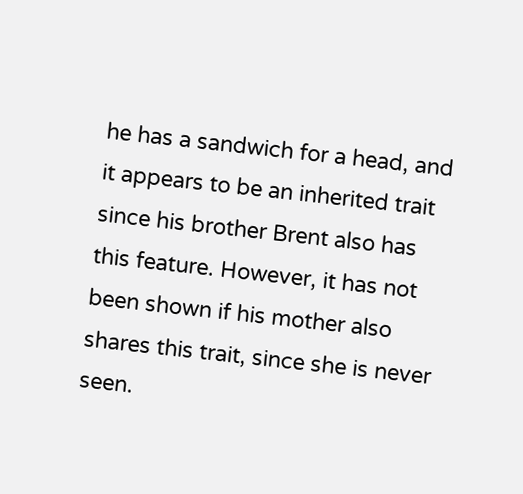he has a sandwich for a head, and it appears to be an inherited trait since his brother Brent also has this feature. However, it has not been shown if his mother also shares this trait, since she is never seen.